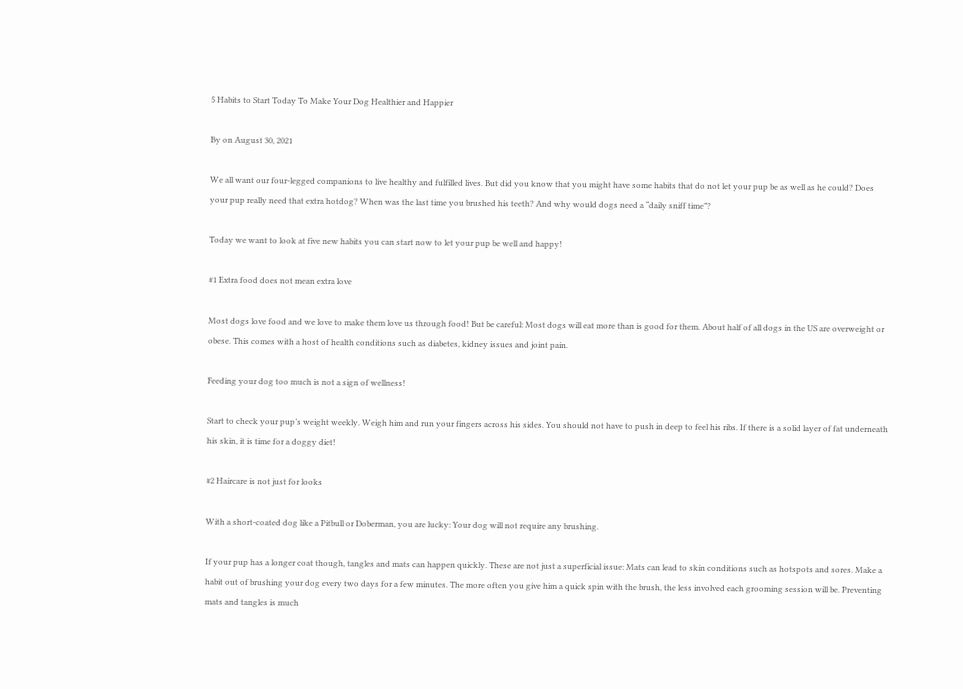5 Habits to Start Today To Make Your Dog Healthier and Happier

By on August 30, 2021

We all want our four-legged companions to live healthy and fulfilled lives. But did you know that you might have some habits that do not let your pup be as well as he could? Does your pup really need that extra hotdog? When was the last time you brushed his teeth? And why would dogs need a “daily sniff time”?

Today we want to look at five new habits you can start now to let your pup be well and happy!

#1 Extra food does not mean extra love

Most dogs love food and we love to make them love us through food! But be careful: Most dogs will eat more than is good for them. About half of all dogs in the US are overweight or obese. This comes with a host of health conditions such as diabetes, kidney issues and joint pain.

Feeding your dog too much is not a sign of wellness!

Start to check your pup’s weight weekly. Weigh him and run your fingers across his sides. You should not have to push in deep to feel his ribs. If there is a solid layer of fat underneath his skin, it is time for a doggy diet!

#2 Haircare is not just for looks

With a short-coated dog like a Pitbull or Doberman, you are lucky: Your dog will not require any brushing.

If your pup has a longer coat though, tangles and mats can happen quickly. These are not just a superficial issue: Mats can lead to skin conditions such as hotspots and sores. Make a habit out of brushing your dog every two days for a few minutes. The more often you give him a quick spin with the brush, the less involved each grooming session will be. Preventing mats and tangles is much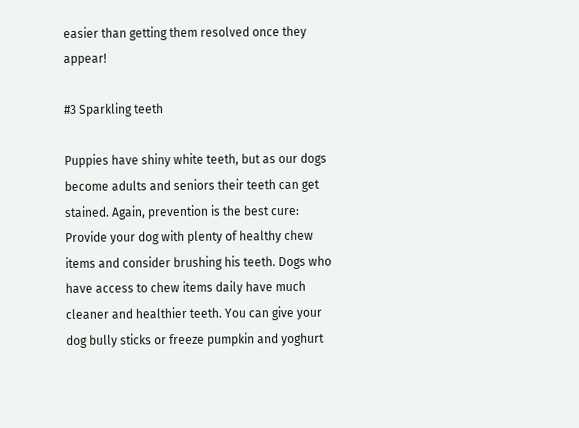easier than getting them resolved once they appear!

#3 Sparkling teeth

Puppies have shiny white teeth, but as our dogs become adults and seniors their teeth can get stained. Again, prevention is the best cure: Provide your dog with plenty of healthy chew items and consider brushing his teeth. Dogs who have access to chew items daily have much cleaner and healthier teeth. You can give your dog bully sticks or freeze pumpkin and yoghurt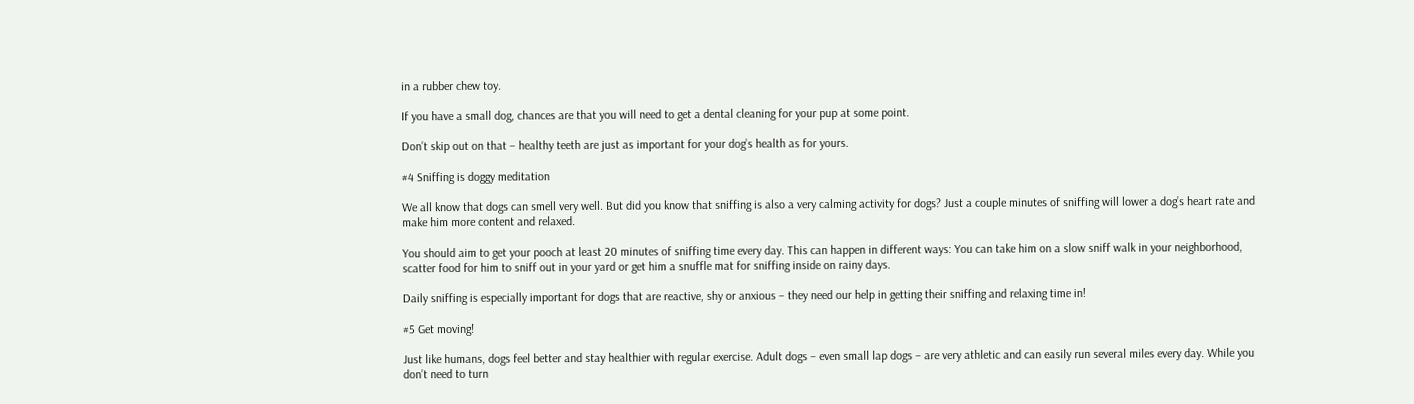in a rubber chew toy.

If you have a small dog, chances are that you will need to get a dental cleaning for your pup at some point.

Don’t skip out on that – healthy teeth are just as important for your dog’s health as for yours.

#4 Sniffing is doggy meditation

We all know that dogs can smell very well. But did you know that sniffing is also a very calming activity for dogs? Just a couple minutes of sniffing will lower a dog’s heart rate and make him more content and relaxed.

You should aim to get your pooch at least 20 minutes of sniffing time every day. This can happen in different ways: You can take him on a slow sniff walk in your neighborhood, scatter food for him to sniff out in your yard or get him a snuffle mat for sniffing inside on rainy days.

Daily sniffing is especially important for dogs that are reactive, shy or anxious – they need our help in getting their sniffing and relaxing time in!

#5 Get moving!

Just like humans, dogs feel better and stay healthier with regular exercise. Adult dogs – even small lap dogs – are very athletic and can easily run several miles every day. While you don’t need to turn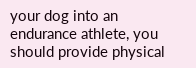your dog into an endurance athlete, you should provide physical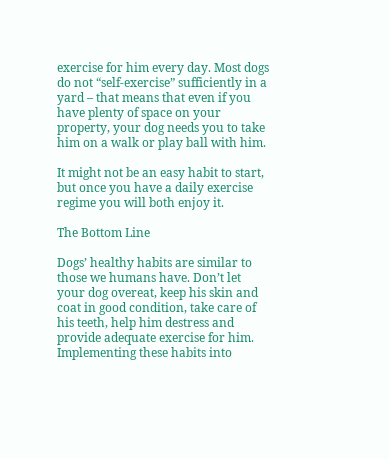exercise for him every day. Most dogs do not “self-exercise” sufficiently in a yard – that means that even if you have plenty of space on your property, your dog needs you to take him on a walk or play ball with him.

It might not be an easy habit to start, but once you have a daily exercise regime you will both enjoy it.

The Bottom Line

Dogs’ healthy habits are similar to those we humans have. Don’t let your dog overeat, keep his skin and coat in good condition, take care of his teeth, help him destress and provide adequate exercise for him. Implementing these habits into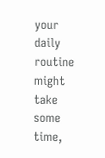your daily routine might take some time,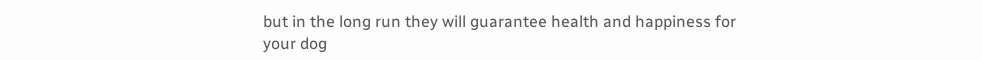but in the long run they will guarantee health and happiness for your dog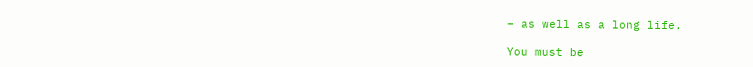– as well as a long life.

You must be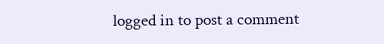logged in to post a comment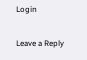Login

Leave a Reply